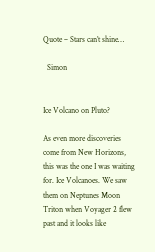Quote – Stars can’t shine…

  Simon


Ice Volcano on Pluto?

As even more discoveries come from New Horizons, this was the one I was waiting for. Ice Volcanoes. We saw them on Neptunes Moon Triton when Voyager 2 flew past and it looks like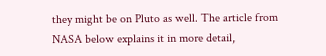they might be on Pluto as well. The article from NASA below explains it in more detail,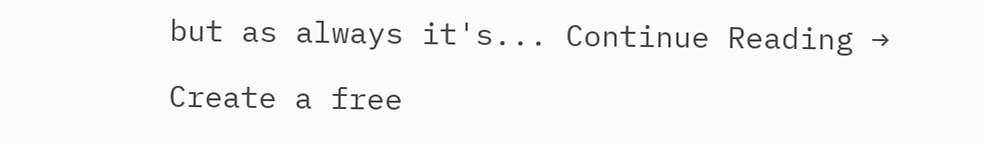but as always it's... Continue Reading →

Create a free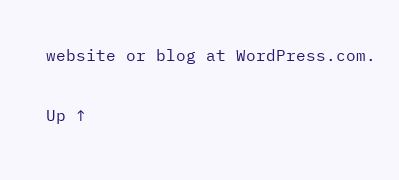website or blog at WordPress.com.

Up ↑